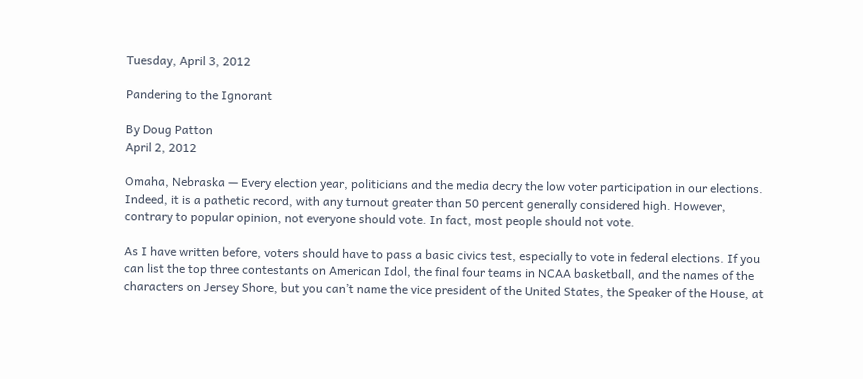Tuesday, April 3, 2012

Pandering to the Ignorant

By Doug Patton
April 2, 2012

Omaha, Nebraska — Every election year, politicians and the media decry the low voter participation in our elections. Indeed, it is a pathetic record, with any turnout greater than 50 percent generally considered high. However, contrary to popular opinion, not everyone should vote. In fact, most people should not vote.

As I have written before, voters should have to pass a basic civics test, especially to vote in federal elections. If you can list the top three contestants on American Idol, the final four teams in NCAA basketball, and the names of the characters on Jersey Shore, but you can’t name the vice president of the United States, the Speaker of the House, at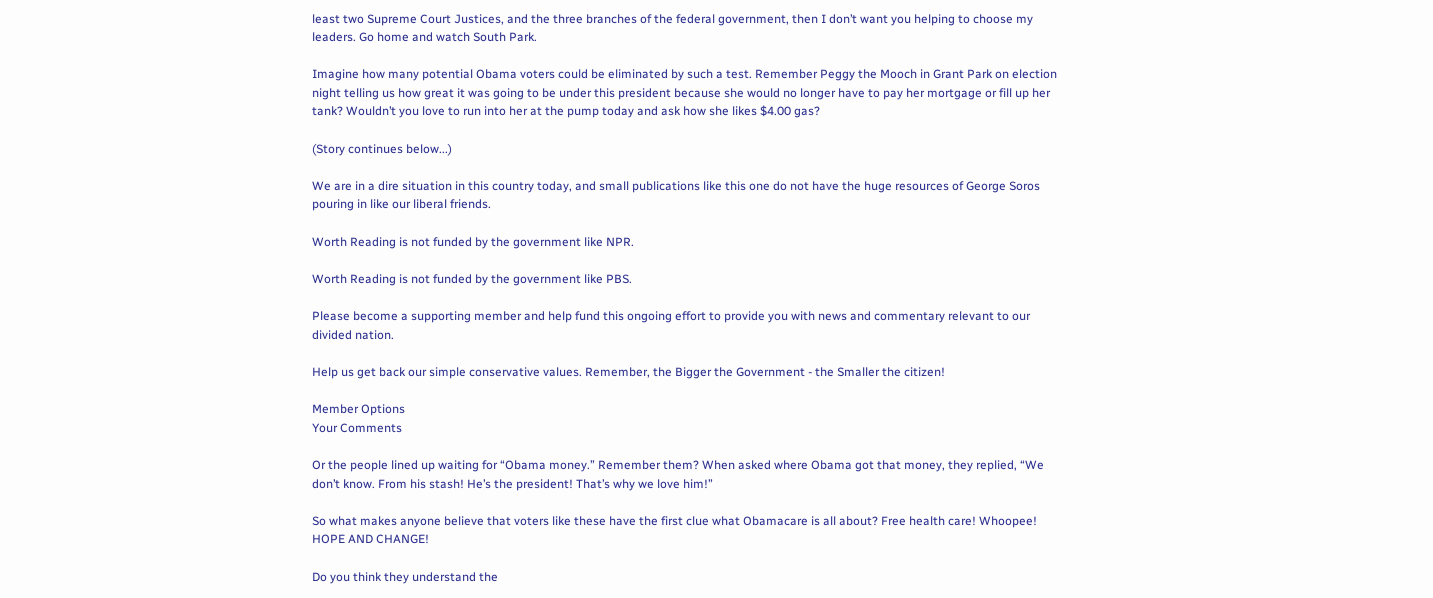least two Supreme Court Justices, and the three branches of the federal government, then I don’t want you helping to choose my leaders. Go home and watch South Park.

Imagine how many potential Obama voters could be eliminated by such a test. Remember Peggy the Mooch in Grant Park on election night telling us how great it was going to be under this president because she would no longer have to pay her mortgage or fill up her tank? Wouldn’t you love to run into her at the pump today and ask how she likes $4.00 gas?

(Story continues below...)

We are in a dire situation in this country today, and small publications like this one do not have the huge resources of George Soros pouring in like our liberal friends.

Worth Reading is not funded by the government like NPR.

Worth Reading is not funded by the government like PBS.

Please become a supporting member and help fund this ongoing effort to provide you with news and commentary relevant to our divided nation.

Help us get back our simple conservative values. Remember, the Bigger the Government - the Smaller the citizen!

Member Options
Your Comments

Or the people lined up waiting for “Obama money.” Remember them? When asked where Obama got that money, they replied, “We don’t know. From his stash! He’s the president! That’s why we love him!”

So what makes anyone believe that voters like these have the first clue what Obamacare is all about? Free health care! Whoopee! HOPE AND CHANGE!

Do you think they understand the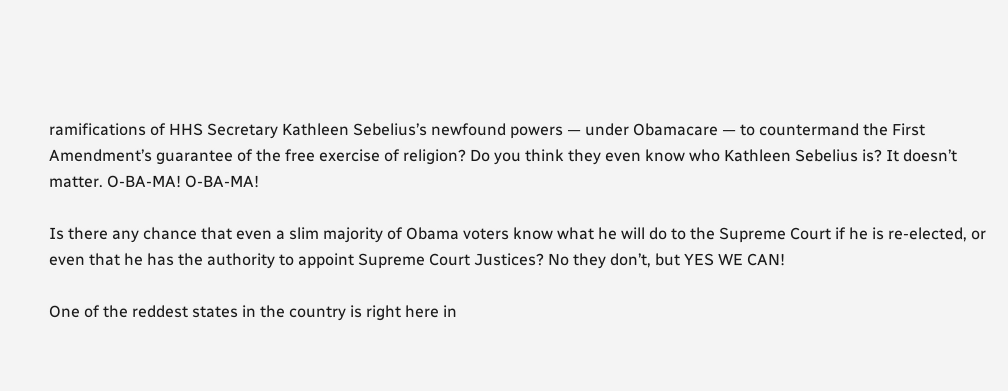ramifications of HHS Secretary Kathleen Sebelius’s newfound powers — under Obamacare — to countermand the First Amendment’s guarantee of the free exercise of religion? Do you think they even know who Kathleen Sebelius is? It doesn’t matter. O-BA-MA! O-BA-MA!

Is there any chance that even a slim majority of Obama voters know what he will do to the Supreme Court if he is re-elected, or even that he has the authority to appoint Supreme Court Justices? No they don’t, but YES WE CAN!

One of the reddest states in the country is right here in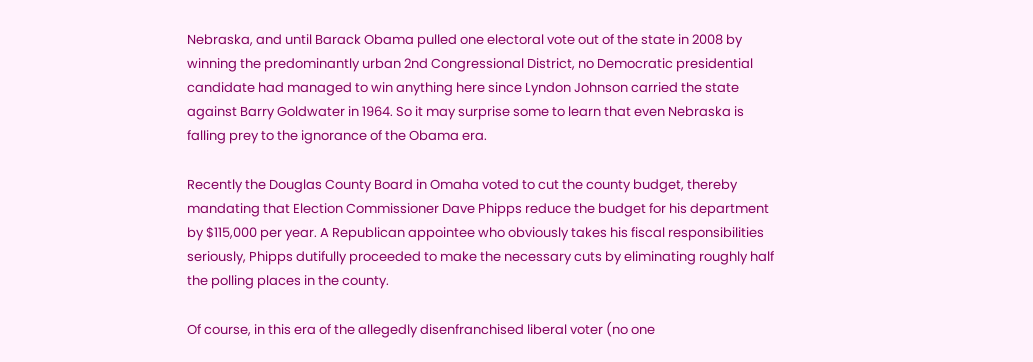Nebraska, and until Barack Obama pulled one electoral vote out of the state in 2008 by winning the predominantly urban 2nd Congressional District, no Democratic presidential candidate had managed to win anything here since Lyndon Johnson carried the state against Barry Goldwater in 1964. So it may surprise some to learn that even Nebraska is falling prey to the ignorance of the Obama era.

Recently the Douglas County Board in Omaha voted to cut the county budget, thereby mandating that Election Commissioner Dave Phipps reduce the budget for his department by $115,000 per year. A Republican appointee who obviously takes his fiscal responsibilities seriously, Phipps dutifully proceeded to make the necessary cuts by eliminating roughly half the polling places in the county.

Of course, in this era of the allegedly disenfranchised liberal voter (no one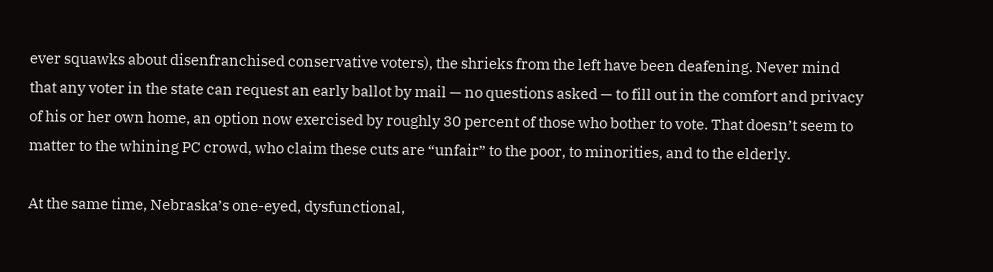ever squawks about disenfranchised conservative voters), the shrieks from the left have been deafening. Never mind that any voter in the state can request an early ballot by mail — no questions asked — to fill out in the comfort and privacy of his or her own home, an option now exercised by roughly 30 percent of those who bother to vote. That doesn’t seem to matter to the whining PC crowd, who claim these cuts are “unfair” to the poor, to minorities, and to the elderly.

At the same time, Nebraska’s one-eyed, dysfunctional,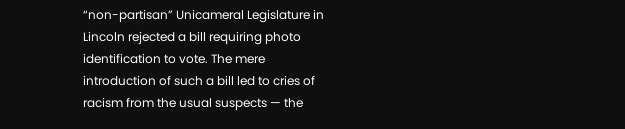“non-partisan” Unicameral Legislature in Lincoln rejected a bill requiring photo identification to vote. The mere introduction of such a bill led to cries of racism from the usual suspects — the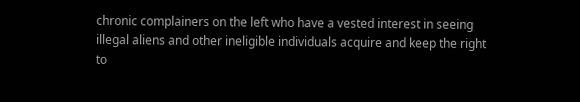chronic complainers on the left who have a vested interest in seeing illegal aliens and other ineligible individuals acquire and keep the right to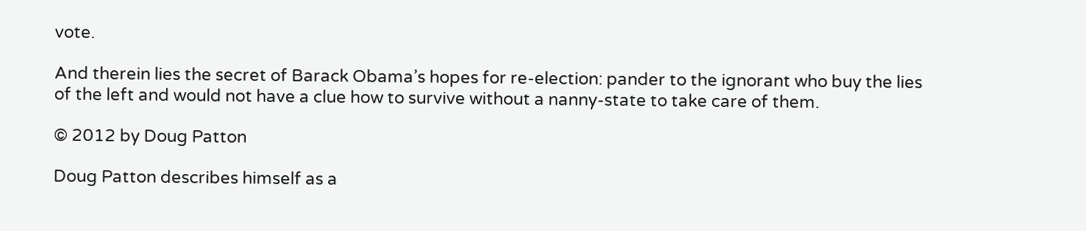vote.

And therein lies the secret of Barack Obama’s hopes for re-election: pander to the ignorant who buy the lies of the left and would not have a clue how to survive without a nanny-state to take care of them.

© 2012 by Doug Patton

Doug Patton describes himself as a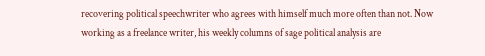recovering political speechwriter who agrees with himself much more often than not. Now working as a freelance writer, his weekly columns of sage political analysis are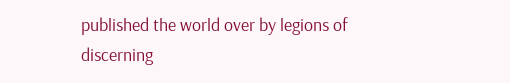published the world over by legions of discerning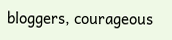bloggers, courageous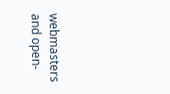webmasters and open-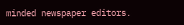minded newspaper editors.